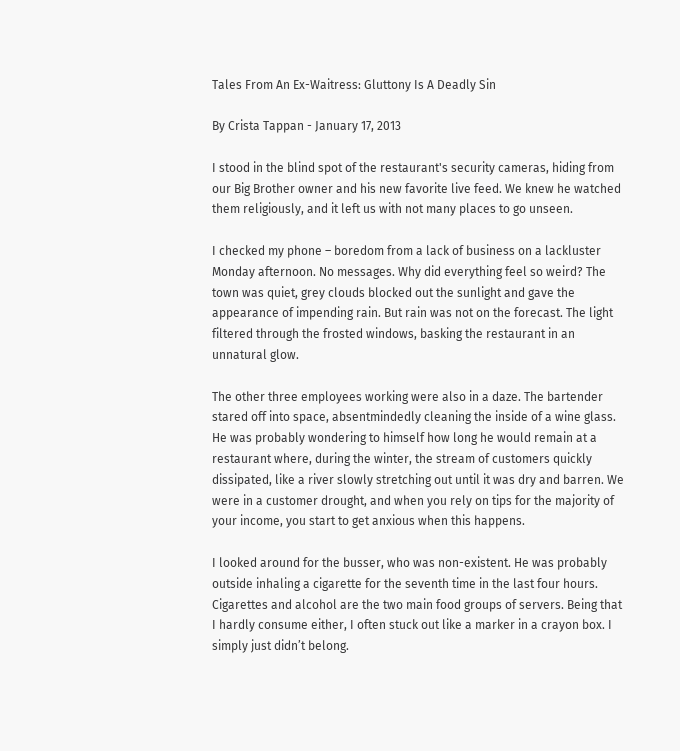Tales From An Ex-Waitress: Gluttony Is A Deadly Sin

By Crista Tappan - January 17, 2013

I stood in the blind spot of the restaurant's security cameras, hiding from our Big Brother owner and his new favorite live feed. We knew he watched them religiously, and it left us with not many places to go unseen.

I checked my phone – boredom from a lack of business on a lackluster Monday afternoon. No messages. Why did everything feel so weird? The town was quiet, grey clouds blocked out the sunlight and gave the appearance of impending rain. But rain was not on the forecast. The light filtered through the frosted windows, basking the restaurant in an unnatural glow.

The other three employees working were also in a daze. The bartender stared off into space, absentmindedly cleaning the inside of a wine glass. He was probably wondering to himself how long he would remain at a restaurant where, during the winter, the stream of customers quickly dissipated, like a river slowly stretching out until it was dry and barren. We were in a customer drought, and when you rely on tips for the majority of your income, you start to get anxious when this happens.

I looked around for the busser, who was non-existent. He was probably outside inhaling a cigarette for the seventh time in the last four hours. Cigarettes and alcohol are the two main food groups of servers. Being that I hardly consume either, I often stuck out like a marker in a crayon box. I simply just didn’t belong.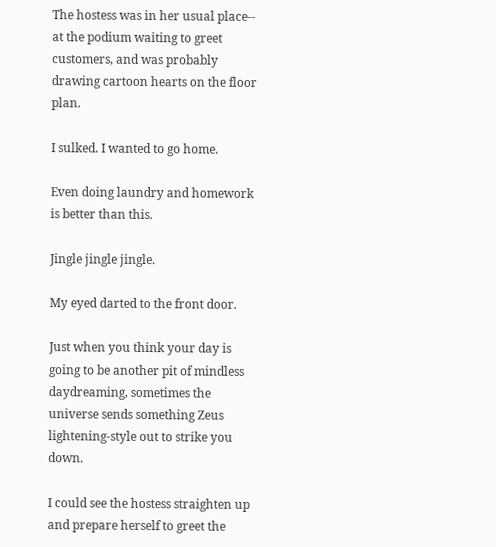The hostess was in her usual place-- at the podium waiting to greet customers, and was probably drawing cartoon hearts on the floor plan.

I sulked. I wanted to go home.

Even doing laundry and homework is better than this.

Jingle jingle jingle.

My eyed darted to the front door.

Just when you think your day is going to be another pit of mindless daydreaming, sometimes the universe sends something Zeus lightening-style out to strike you down.

I could see the hostess straighten up and prepare herself to greet the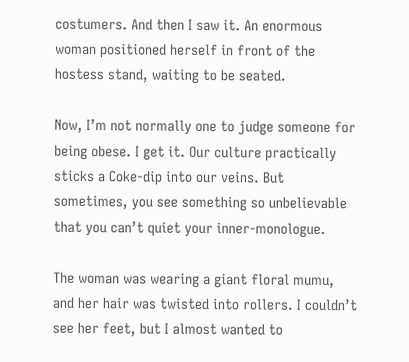costumers. And then I saw it. An enormous woman positioned herself in front of the hostess stand, waiting to be seated.

Now, I’m not normally one to judge someone for being obese. I get it. Our culture practically sticks a Coke-dip into our veins. But sometimes, you see something so unbelievable that you can’t quiet your inner-monologue.

The woman was wearing a giant floral mumu, and her hair was twisted into rollers. I couldn’t see her feet, but I almost wanted to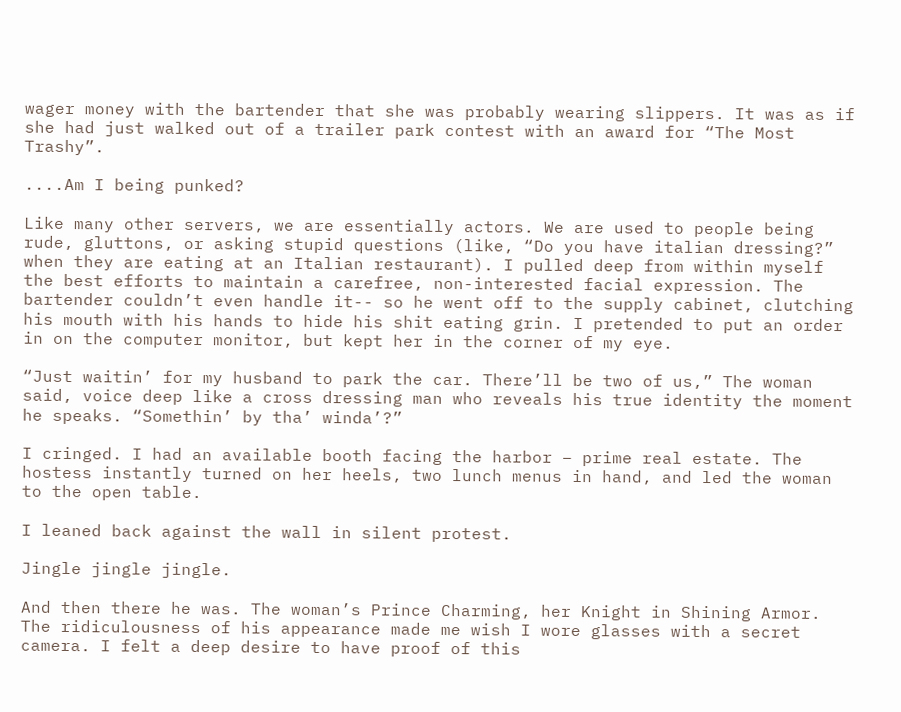wager money with the bartender that she was probably wearing slippers. It was as if she had just walked out of a trailer park contest with an award for “The Most Trashy”.

....Am I being punked?

Like many other servers, we are essentially actors. We are used to people being rude, gluttons, or asking stupid questions (like, “Do you have italian dressing?” when they are eating at an Italian restaurant). I pulled deep from within myself the best efforts to maintain a carefree, non-interested facial expression. The bartender couldn’t even handle it-- so he went off to the supply cabinet, clutching his mouth with his hands to hide his shit eating grin. I pretended to put an order in on the computer monitor, but kept her in the corner of my eye.

“Just waitin’ for my husband to park the car. There’ll be two of us,” The woman said, voice deep like a cross dressing man who reveals his true identity the moment he speaks. “Somethin’ by tha’ winda’?”

I cringed. I had an available booth facing the harbor – prime real estate. The hostess instantly turned on her heels, two lunch menus in hand, and led the woman to the open table.

I leaned back against the wall in silent protest.

Jingle jingle jingle.

And then there he was. The woman’s Prince Charming, her Knight in Shining Armor. The ridiculousness of his appearance made me wish I wore glasses with a secret camera. I felt a deep desire to have proof of this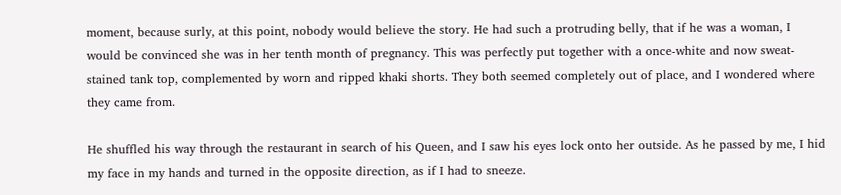moment, because surly, at this point, nobody would believe the story. He had such a protruding belly, that if he was a woman, I would be convinced she was in her tenth month of pregnancy. This was perfectly put together with a once-white and now sweat-stained tank top, complemented by worn and ripped khaki shorts. They both seemed completely out of place, and I wondered where they came from.

He shuffled his way through the restaurant in search of his Queen, and I saw his eyes lock onto her outside. As he passed by me, I hid my face in my hands and turned in the opposite direction, as if I had to sneeze.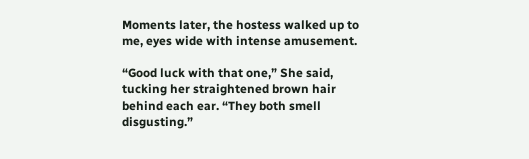Moments later, the hostess walked up to me, eyes wide with intense amusement.

“Good luck with that one,” She said, tucking her straightened brown hair behind each ear. “They both smell disgusting.”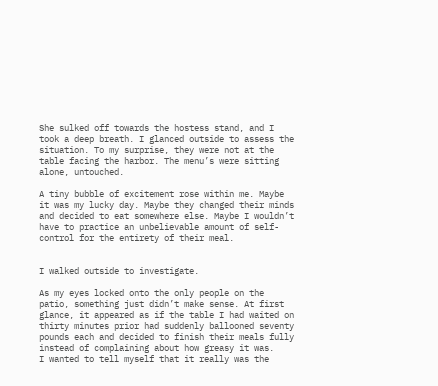She sulked off towards the hostess stand, and I took a deep breath. I glanced outside to assess the situation. To my surprise, they were not at the table facing the harbor. The menu’s were sitting alone, untouched.

A tiny bubble of excitement rose within me. Maybe it was my lucky day. Maybe they changed their minds and decided to eat somewhere else. Maybe I wouldn’t have to practice an unbelievable amount of self-control for the entirety of their meal.


I walked outside to investigate.

As my eyes locked onto the only people on the patio, something just didn’t make sense. At first glance, it appeared as if the table I had waited on thirty minutes prior had suddenly ballooned seventy pounds each and decided to finish their meals fully instead of complaining about how greasy it was.
I wanted to tell myself that it really was the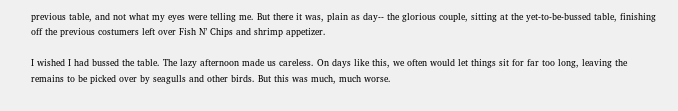previous table, and not what my eyes were telling me. But there it was, plain as day-- the glorious couple, sitting at the yet-to-be-bussed table, finishing off the previous costumers left over Fish N’ Chips and shrimp appetizer.

I wished I had bussed the table. The lazy afternoon made us careless. On days like this, we often would let things sit for far too long, leaving the remains to be picked over by seagulls and other birds. But this was much, much worse.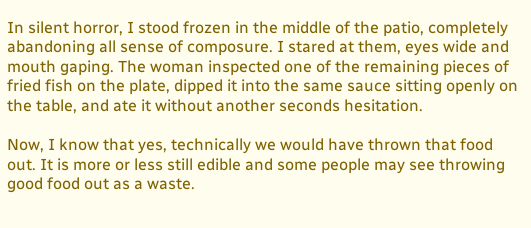In silent horror, I stood frozen in the middle of the patio, completely abandoning all sense of composure. I stared at them, eyes wide and mouth gaping. The woman inspected one of the remaining pieces of fried fish on the plate, dipped it into the same sauce sitting openly on the table, and ate it without another seconds hesitation.

Now, I know that yes, technically we would have thrown that food out. It is more or less still edible and some people may see throwing good food out as a waste.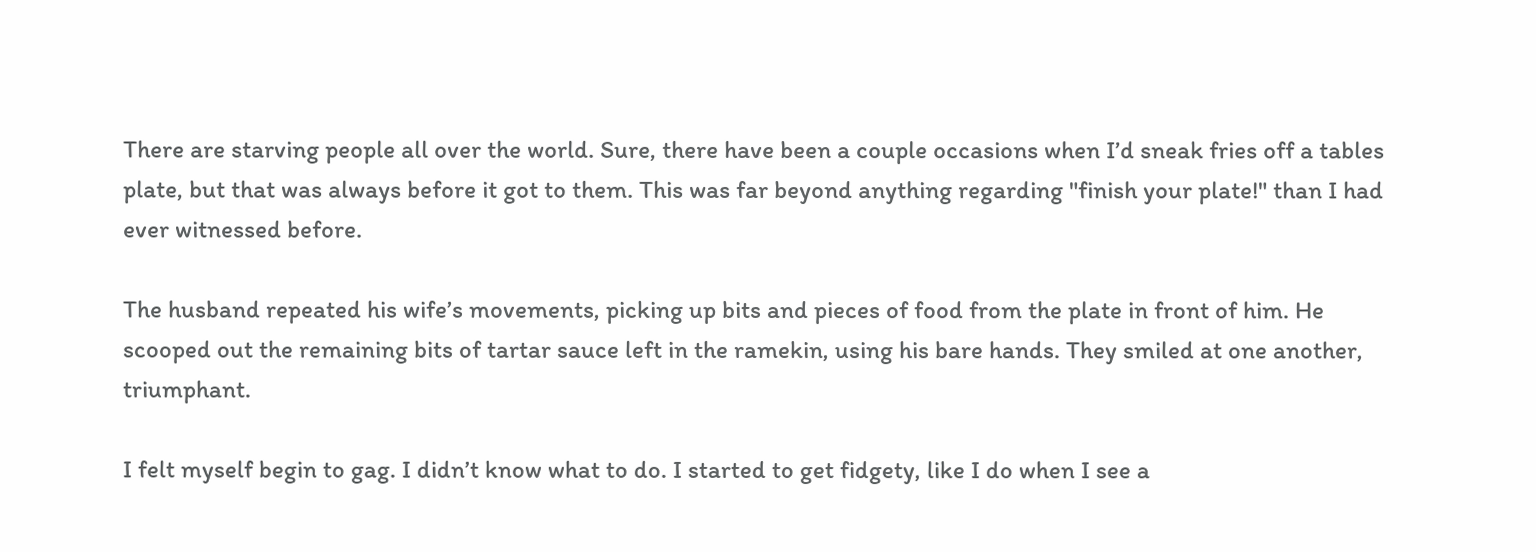There are starving people all over the world. Sure, there have been a couple occasions when I’d sneak fries off a tables plate, but that was always before it got to them. This was far beyond anything regarding "finish your plate!" than I had ever witnessed before.

The husband repeated his wife’s movements, picking up bits and pieces of food from the plate in front of him. He scooped out the remaining bits of tartar sauce left in the ramekin, using his bare hands. They smiled at one another, triumphant.

I felt myself begin to gag. I didn’t know what to do. I started to get fidgety, like I do when I see a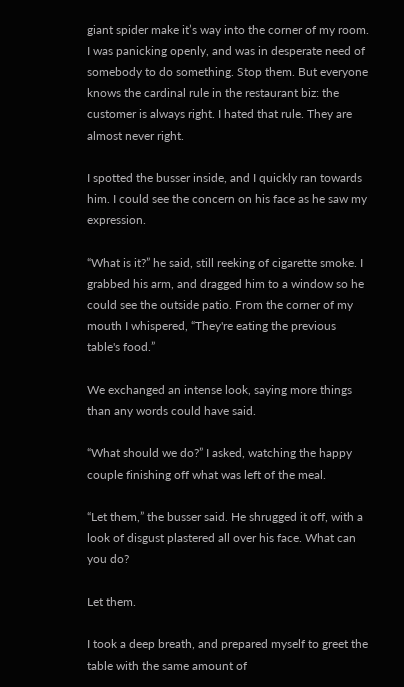giant spider make it’s way into the corner of my room. I was panicking openly, and was in desperate need of somebody to do something. Stop them. But everyone knows the cardinal rule in the restaurant biz: the customer is always right. I hated that rule. They are almost never right.

I spotted the busser inside, and I quickly ran towards him. I could see the concern on his face as he saw my expression.

“What is it?” he said, still reeking of cigarette smoke. I grabbed his arm, and dragged him to a window so he could see the outside patio. From the corner of my mouth I whispered, “They're eating the previous table's food.”

We exchanged an intense look, saying more things than any words could have said.

“What should we do?” I asked, watching the happy couple finishing off what was left of the meal.

“Let them,” the busser said. He shrugged it off, with a look of disgust plastered all over his face. What can you do?

Let them.

I took a deep breath, and prepared myself to greet the table with the same amount of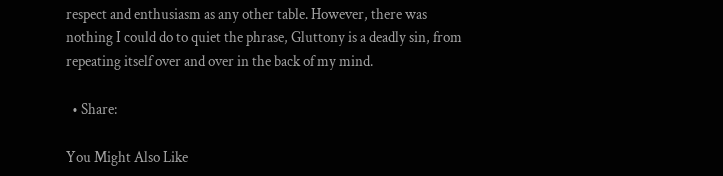respect and enthusiasm as any other table. However, there was nothing I could do to quiet the phrase, Gluttony is a deadly sin, from repeating itself over and over in the back of my mind.

  • Share:

You Might Also Like